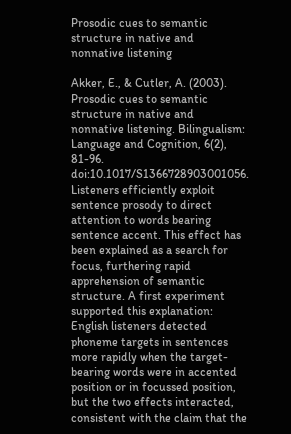Prosodic cues to semantic structure in native and nonnative listening

Akker, E., & Cutler, A. (2003). Prosodic cues to semantic structure in native and nonnative listening. Bilingualism: Language and Cognition, 6(2), 81-96. doi:10.1017/S1366728903001056.
Listeners efficiently exploit sentence prosody to direct attention to words bearing sentence accent. This effect has been explained as a search for focus, furthering rapid apprehension of semantic structure. A first experiment supported this explanation: English listeners detected phoneme targets in sentences more rapidly when the target-bearing words were in accented position or in focussed position, but the two effects interacted, consistent with the claim that the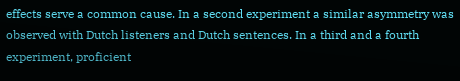effects serve a common cause. In a second experiment a similar asymmetry was observed with Dutch listeners and Dutch sentences. In a third and a fourth experiment, proficient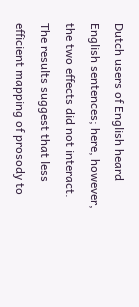Dutch users of English heard English sentences; here, however, the two effects did not interact. The results suggest that less efficient mapping of prosody to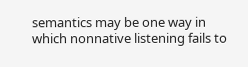semantics may be one way in which nonnative listening fails to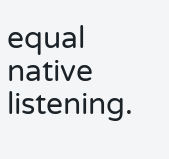equal native listening.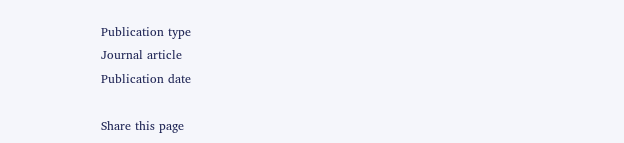Publication type
Journal article
Publication date

Share this page